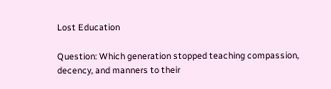Lost Education

Question: Which generation stopped teaching compassion, decency, and manners to their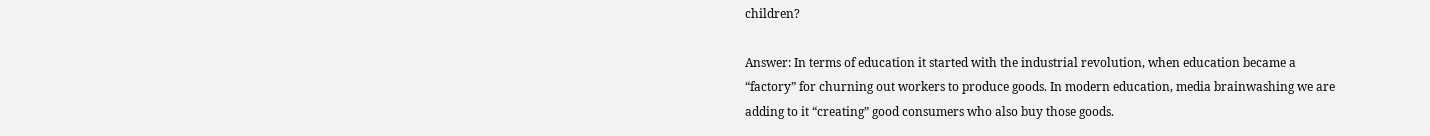children?

Answer: In terms of education it started with the industrial revolution, when education became a “factory” for churning out workers to produce goods. In modern education, media brainwashing we are adding to it “creating” good consumers who also buy those goods.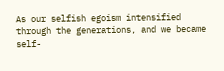As our selfish egoism intensified through the generations, and we became self-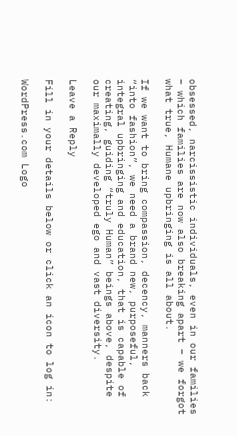obsessed, narcissistic individuals, even in our families – which families are now also breaking apart – we forgot what true, Humane upbringing is all about.

If we want to bring compassion, decency, manners back “into fashion”, we need a brand new, purposeful, integral upbringing and education, that is capable of creating, guiding “truly Human” beings above, despite our maximally developed ego and vast diversity.

Leave a Reply

Fill in your details below or click an icon to log in:

WordPress.com Logo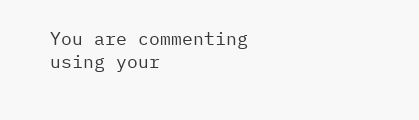You are commenting using your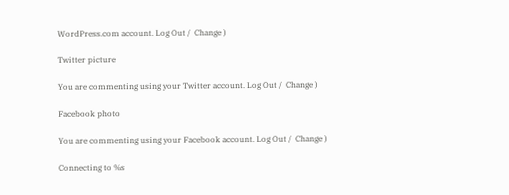WordPress.com account. Log Out /  Change )

Twitter picture

You are commenting using your Twitter account. Log Out /  Change )

Facebook photo

You are commenting using your Facebook account. Log Out /  Change )

Connecting to %s